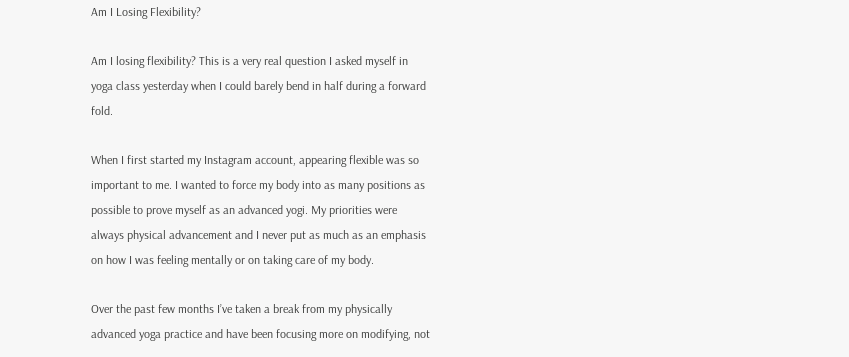Am I Losing Flexibility?

Am I losing flexibility? This is a very real question I asked myself in yoga class yesterday when I could barely bend in half during a forward fold.

When I first started my Instagram account, appearing flexible was so important to me. I wanted to force my body into as many positions as possible to prove myself as an advanced yogi. My priorities were always physical advancement and I never put as much as an emphasis on how I was feeling mentally or on taking care of my body.

Over the past few months I’ve taken a break from my physically advanced yoga practice and have been focusing more on modifying, not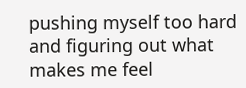pushing myself too hard and figuring out what makes me feel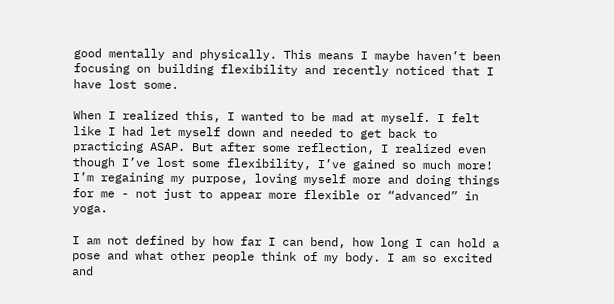good mentally and physically. This means I maybe haven’t been focusing on building flexibility and recently noticed that I have lost some.

When I realized this, I wanted to be mad at myself. I felt like I had let myself down and needed to get back to practicing ASAP. But after some reflection, I realized even though I’ve lost some flexibility, I’ve gained so much more! I’m regaining my purpose, loving myself more and doing things for me - not just to appear more flexible or “advanced” in yoga.

I am not defined by how far I can bend, how long I can hold a pose and what other people think of my body. I am so excited and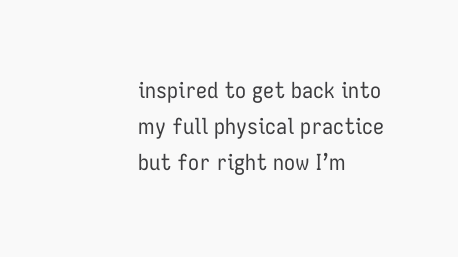inspired to get back into my full physical practice but for right now I’m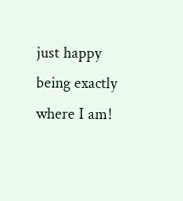just happy being exactly where I am!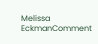Melissa EckmanComment